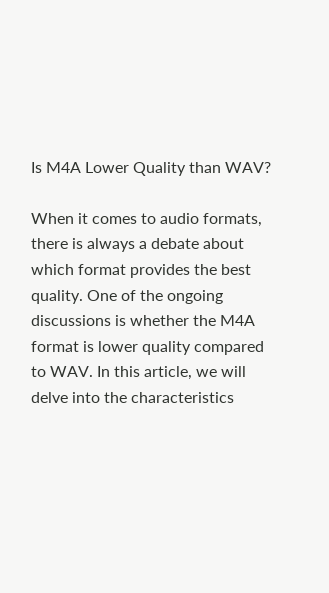Is M4A Lower Quality than WAV?

When it comes to audio formats, there is always a debate about which format provides the best quality. One of the ongoing discussions is whether the M4A format is lower quality compared to WAV. In this article, we will delve into the characteristics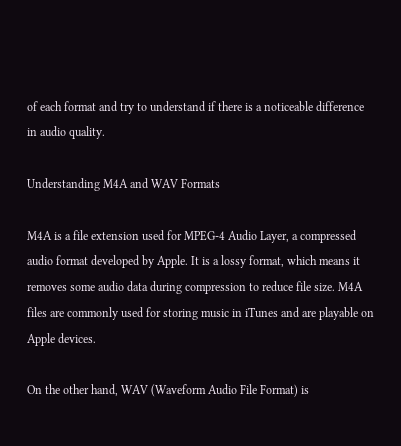of each format and try to understand if there is a noticeable difference in audio quality.

Understanding M4A and WAV Formats

M4A is a file extension used for MPEG-4 Audio Layer, a compressed audio format developed by Apple. It is a lossy format, which means it removes some audio data during compression to reduce file size. M4A files are commonly used for storing music in iTunes and are playable on Apple devices.

On the other hand, WAV (Waveform Audio File Format) is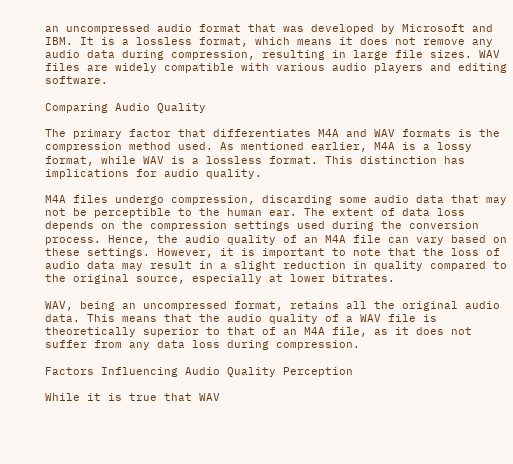an uncompressed audio format that was developed by Microsoft and IBM. It is a lossless format, which means it does not remove any audio data during compression, resulting in large file sizes. WAV files are widely compatible with various audio players and editing software.

Comparing Audio Quality

The primary factor that differentiates M4A and WAV formats is the compression method used. As mentioned earlier, M4A is a lossy format, while WAV is a lossless format. This distinction has implications for audio quality.

M4A files undergo compression, discarding some audio data that may not be perceptible to the human ear. The extent of data loss depends on the compression settings used during the conversion process. Hence, the audio quality of an M4A file can vary based on these settings. However, it is important to note that the loss of audio data may result in a slight reduction in quality compared to the original source, especially at lower bitrates.

WAV, being an uncompressed format, retains all the original audio data. This means that the audio quality of a WAV file is theoretically superior to that of an M4A file, as it does not suffer from any data loss during compression.

Factors Influencing Audio Quality Perception

While it is true that WAV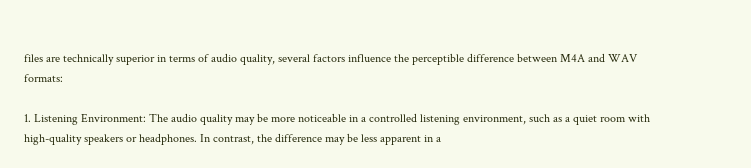files are technically superior in terms of audio quality, several factors influence the perceptible difference between M4A and WAV formats:

1. Listening Environment: The audio quality may be more noticeable in a controlled listening environment, such as a quiet room with high-quality speakers or headphones. In contrast, the difference may be less apparent in a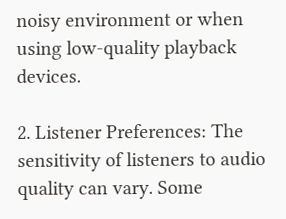noisy environment or when using low-quality playback devices.

2. Listener Preferences: The sensitivity of listeners to audio quality can vary. Some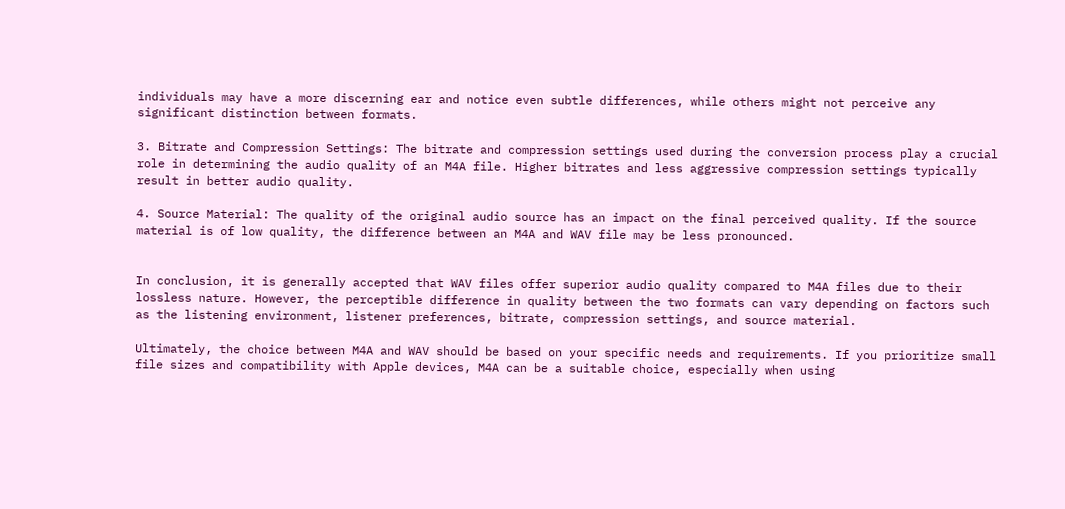individuals may have a more discerning ear and notice even subtle differences, while others might not perceive any significant distinction between formats.

3. Bitrate and Compression Settings: The bitrate and compression settings used during the conversion process play a crucial role in determining the audio quality of an M4A file. Higher bitrates and less aggressive compression settings typically result in better audio quality.

4. Source Material: The quality of the original audio source has an impact on the final perceived quality. If the source material is of low quality, the difference between an M4A and WAV file may be less pronounced.


In conclusion, it is generally accepted that WAV files offer superior audio quality compared to M4A files due to their lossless nature. However, the perceptible difference in quality between the two formats can vary depending on factors such as the listening environment, listener preferences, bitrate, compression settings, and source material.

Ultimately, the choice between M4A and WAV should be based on your specific needs and requirements. If you prioritize small file sizes and compatibility with Apple devices, M4A can be a suitable choice, especially when using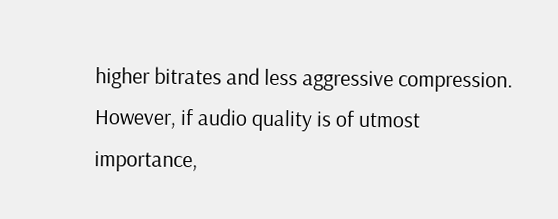higher bitrates and less aggressive compression. However, if audio quality is of utmost importance,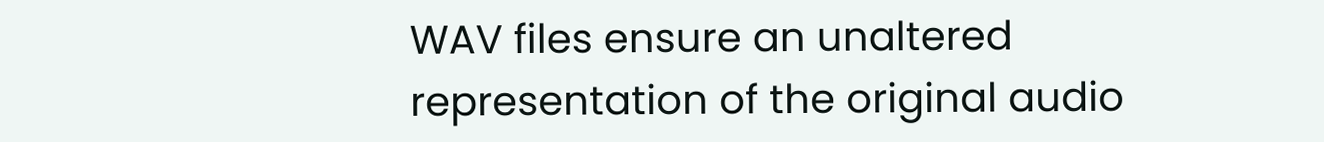WAV files ensure an unaltered representation of the original audio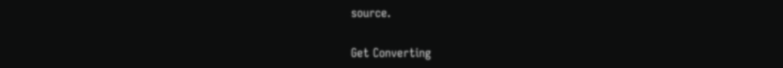source.

Get Converting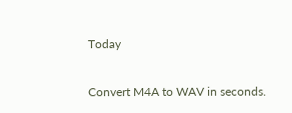Today

Convert M4A to WAV in seconds.